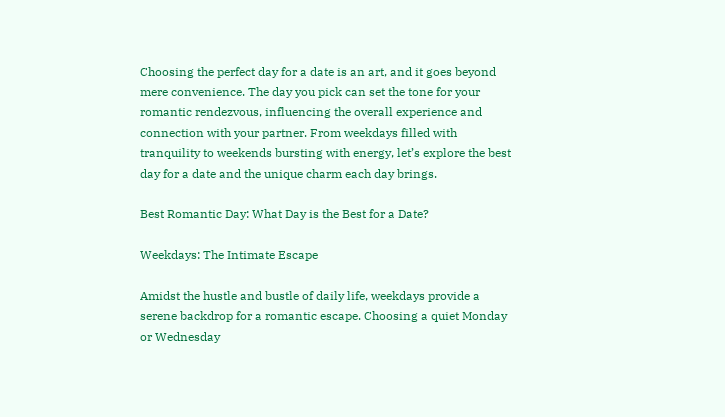Choosing the perfect day for a date is an art, and it goes beyond mere convenience. The day you pick can set the tone for your romantic rendezvous, influencing the overall experience and connection with your partner. From weekdays filled with tranquility to weekends bursting with energy, let’s explore the best day for a date and the unique charm each day brings.

Best Romantic Day: What Day is the Best for a Date?

Weekdays: The Intimate Escape

Amidst the hustle and bustle of daily life, weekdays provide a serene backdrop for a romantic escape. Choosing a quiet Monday or Wednesday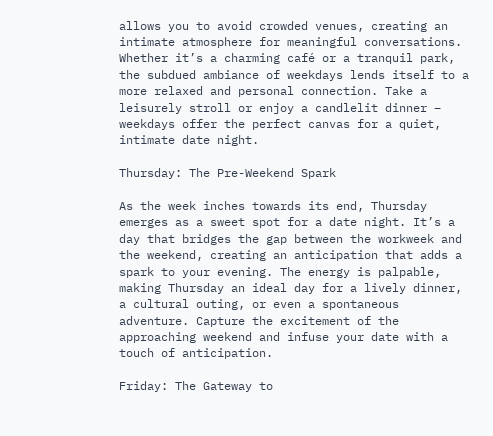allows you to avoid crowded venues, creating an intimate atmosphere for meaningful conversations. Whether it’s a charming café or a tranquil park, the subdued ambiance of weekdays lends itself to a more relaxed and personal connection. Take a leisurely stroll or enjoy a candlelit dinner – weekdays offer the perfect canvas for a quiet, intimate date night.

Thursday: The Pre-Weekend Spark

As the week inches towards its end, Thursday emerges as a sweet spot for a date night. It’s a day that bridges the gap between the workweek and the weekend, creating an anticipation that adds a spark to your evening. The energy is palpable, making Thursday an ideal day for a lively dinner, a cultural outing, or even a spontaneous adventure. Capture the excitement of the approaching weekend and infuse your date with a touch of anticipation.

Friday: The Gateway to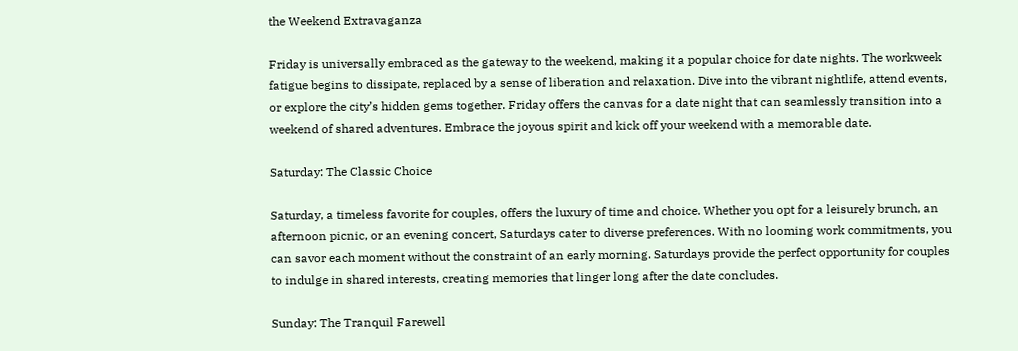the Weekend Extravaganza

Friday is universally embraced as the gateway to the weekend, making it a popular choice for date nights. The workweek fatigue begins to dissipate, replaced by a sense of liberation and relaxation. Dive into the vibrant nightlife, attend events, or explore the city’s hidden gems together. Friday offers the canvas for a date night that can seamlessly transition into a weekend of shared adventures. Embrace the joyous spirit and kick off your weekend with a memorable date.

Saturday: The Classic Choice

Saturday, a timeless favorite for couples, offers the luxury of time and choice. Whether you opt for a leisurely brunch, an afternoon picnic, or an evening concert, Saturdays cater to diverse preferences. With no looming work commitments, you can savor each moment without the constraint of an early morning. Saturdays provide the perfect opportunity for couples to indulge in shared interests, creating memories that linger long after the date concludes.

Sunday: The Tranquil Farewell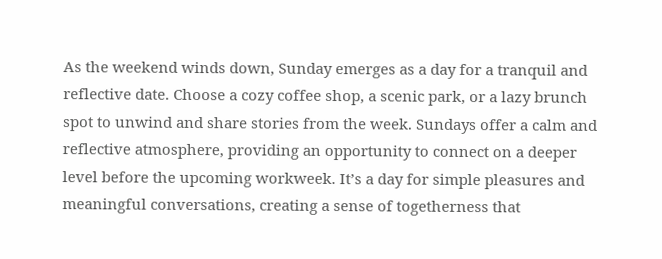As the weekend winds down, Sunday emerges as a day for a tranquil and reflective date. Choose a cozy coffee shop, a scenic park, or a lazy brunch spot to unwind and share stories from the week. Sundays offer a calm and reflective atmosphere, providing an opportunity to connect on a deeper level before the upcoming workweek. It’s a day for simple pleasures and meaningful conversations, creating a sense of togetherness that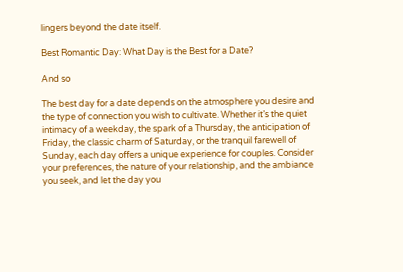lingers beyond the date itself.

Best Romantic Day: What Day is the Best for a Date?

And so

The best day for a date depends on the atmosphere you desire and the type of connection you wish to cultivate. Whether it’s the quiet intimacy of a weekday, the spark of a Thursday, the anticipation of Friday, the classic charm of Saturday, or the tranquil farewell of Sunday, each day offers a unique experience for couples. Consider your preferences, the nature of your relationship, and the ambiance you seek, and let the day you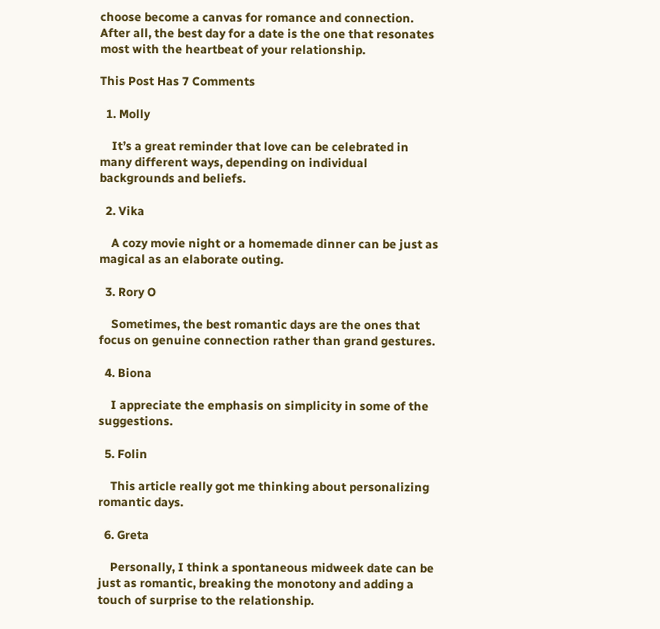choose become a canvas for romance and connection. After all, the best day for a date is the one that resonates most with the heartbeat of your relationship.

This Post Has 7 Comments

  1. Molly

    It’s a great reminder that love can be celebrated in many different ways, depending on individual backgrounds and beliefs.

  2. Vika

    A cozy movie night or a homemade dinner can be just as magical as an elaborate outing.

  3. Rory O

    Sometimes, the best romantic days are the ones that focus on genuine connection rather than grand gestures.

  4. Biona

    I appreciate the emphasis on simplicity in some of the suggestions.

  5. Folin

    This article really got me thinking about personalizing romantic days.

  6. Greta

    Personally, I think a spontaneous midweek date can be just as romantic, breaking the monotony and adding a touch of surprise to the relationship.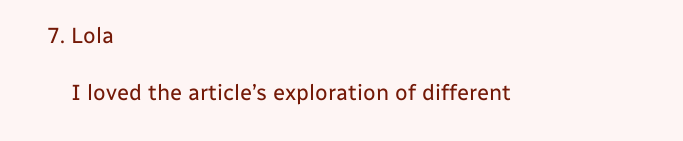7. Lola

    I loved the article’s exploration of different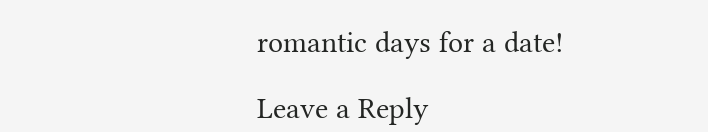romantic days for a date!

Leave a Reply